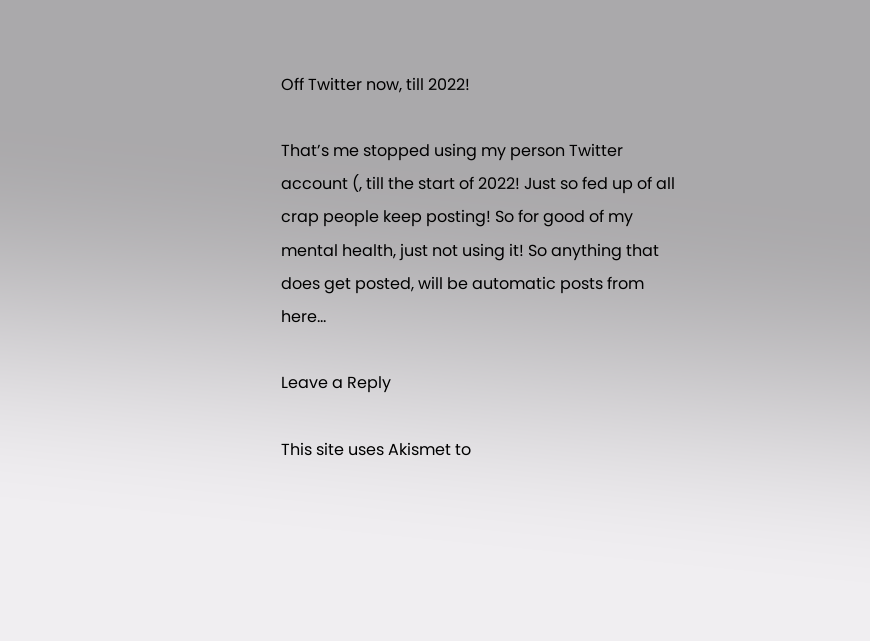Off Twitter now, till 2022!

That’s me stopped using my person Twitter account (, till the start of 2022! Just so fed up of all crap people keep posting! So for good of my mental health, just not using it! So anything that does get posted, will be automatic posts from here…

Leave a Reply

This site uses Akismet to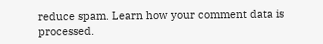reduce spam. Learn how your comment data is processed.